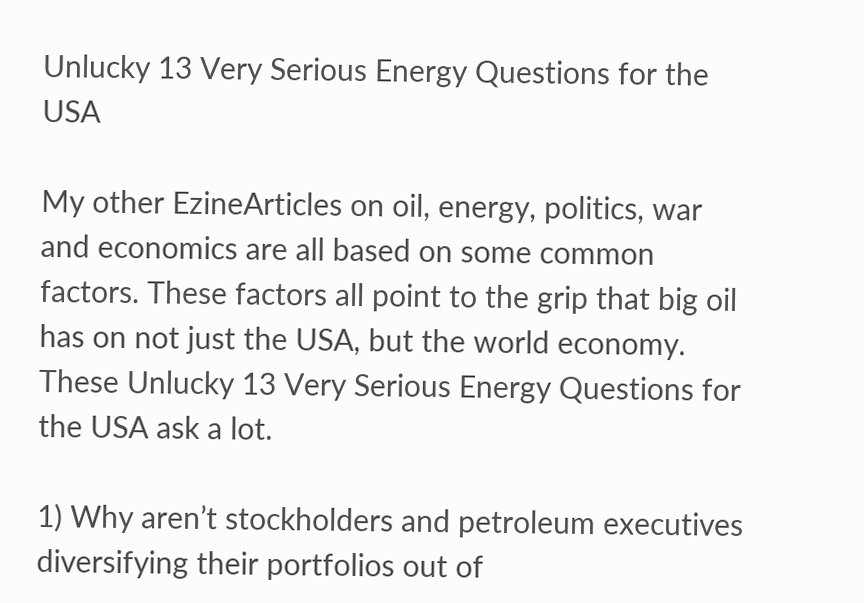Unlucky 13 Very Serious Energy Questions for the USA

My other EzineArticles on oil, energy, politics, war and economics are all based on some common factors. These factors all point to the grip that big oil has on not just the USA, but the world economy. These Unlucky 13 Very Serious Energy Questions for the USA ask a lot.

1) Why aren’t stockholders and petroleum executives diversifying their portfolios out of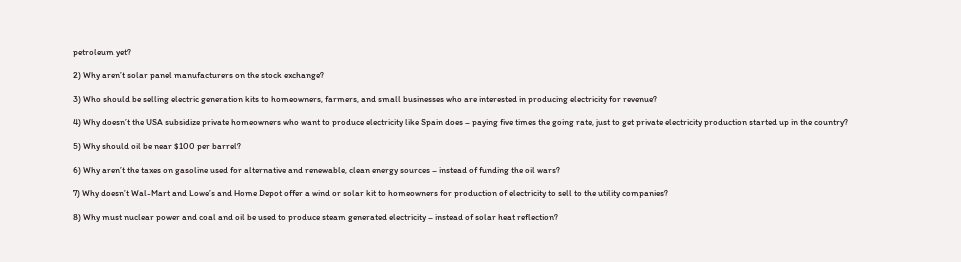petroleum yet?

2) Why aren’t solar panel manufacturers on the stock exchange?

3) Who should be selling electric generation kits to homeowners, farmers, and small businesses who are interested in producing electricity for revenue?

4) Why doesn’t the USA subsidize private homeowners who want to produce electricity like Spain does – paying five times the going rate, just to get private electricity production started up in the country?

5) Why should oil be near $100 per barrel?

6) Why aren’t the taxes on gasoline used for alternative and renewable, clean energy sources – instead of funding the oil wars?

7) Why doesn’t Wal-Mart and Lowe’s and Home Depot offer a wind or solar kit to homeowners for production of electricity to sell to the utility companies?

8) Why must nuclear power and coal and oil be used to produce steam generated electricity – instead of solar heat reflection?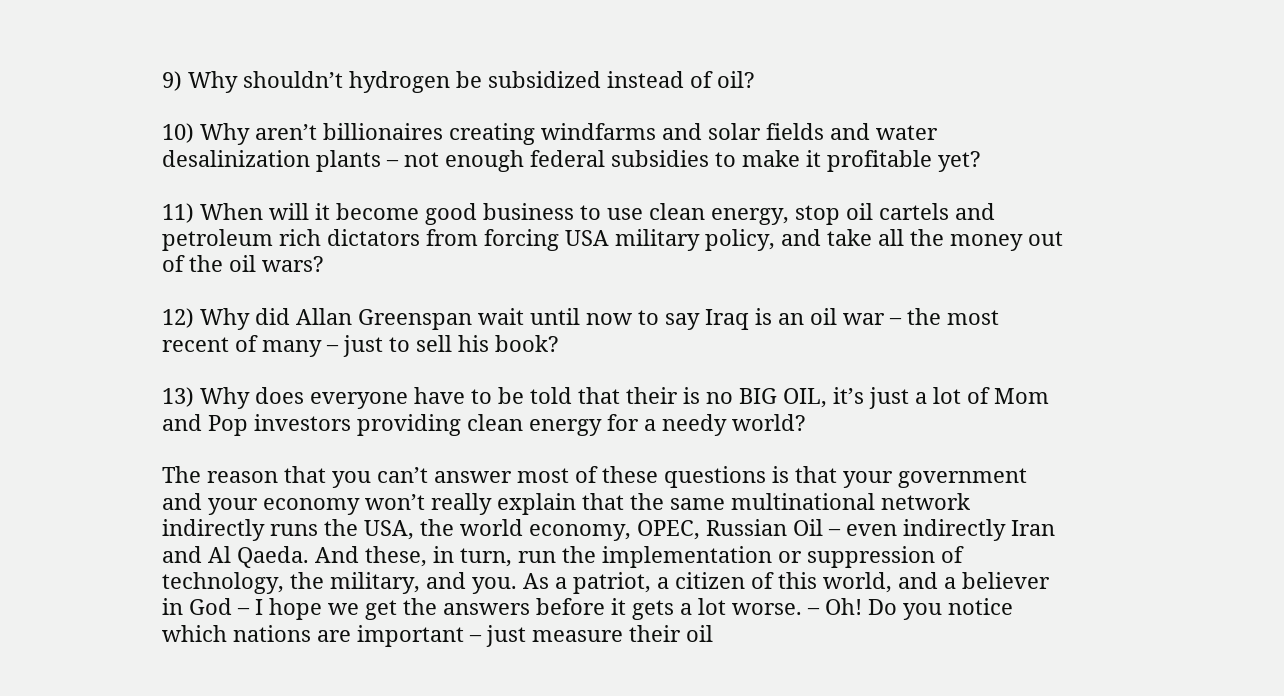9) Why shouldn’t hydrogen be subsidized instead of oil?

10) Why aren’t billionaires creating windfarms and solar fields and water desalinization plants – not enough federal subsidies to make it profitable yet?

11) When will it become good business to use clean energy, stop oil cartels and petroleum rich dictators from forcing USA military policy, and take all the money out of the oil wars?

12) Why did Allan Greenspan wait until now to say Iraq is an oil war – the most recent of many – just to sell his book?

13) Why does everyone have to be told that their is no BIG OIL, it’s just a lot of Mom and Pop investors providing clean energy for a needy world?

The reason that you can’t answer most of these questions is that your government and your economy won’t really explain that the same multinational network indirectly runs the USA, the world economy, OPEC, Russian Oil – even indirectly Iran and Al Qaeda. And these, in turn, run the implementation or suppression of technology, the military, and you. As a patriot, a citizen of this world, and a believer in God – I hope we get the answers before it gets a lot worse. – Oh! Do you notice which nations are important – just measure their oil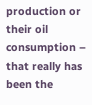production or their oil consumption – that really has been the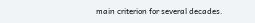main criterion for several decades.